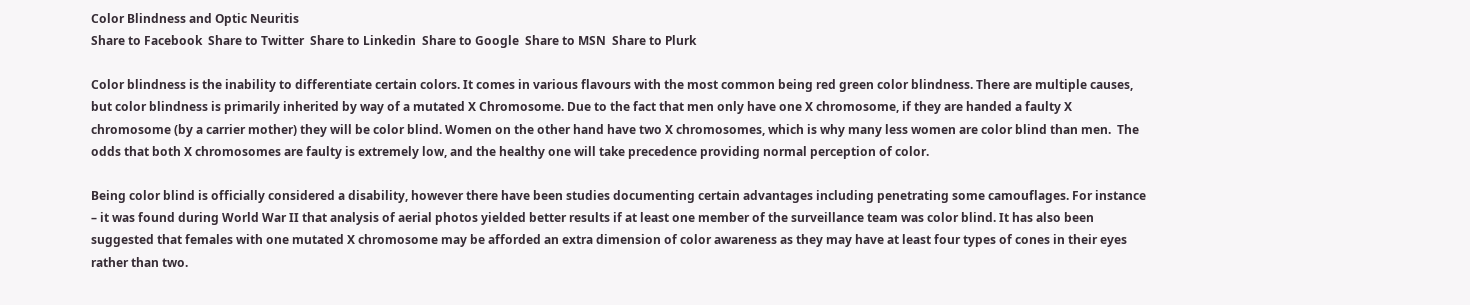Color Blindness and Optic Neuritis
Share to Facebook  Share to Twitter  Share to Linkedin  Share to Google  Share to MSN  Share to Plurk

Color blindness is the inability to differentiate certain colors. It comes in various flavours with the most common being red green color blindness. There are multiple causes, but color blindness is primarily inherited by way of a mutated X Chromosome. Due to the fact that men only have one X chromosome, if they are handed a faulty X chromosome (by a carrier mother) they will be color blind. Women on the other hand have two X chromosomes, which is why many less women are color blind than men.  The odds that both X chromosomes are faulty is extremely low, and the healthy one will take precedence providing normal perception of color.

Being color blind is officially considered a disability, however there have been studies documenting certain advantages including penetrating some camouflages. For instance – it was found during World War II that analysis of aerial photos yielded better results if at least one member of the surveillance team was color blind. It has also been suggested that females with one mutated X chromosome may be afforded an extra dimension of color awareness as they may have at least four types of cones in their eyes rather than two.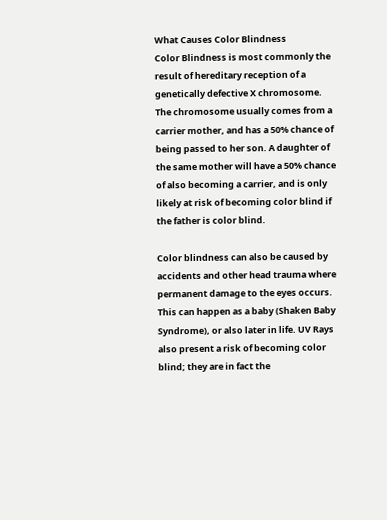What Causes Color Blindness
Color Blindness is most commonly the result of hereditary reception of a genetically defective X chromosome. The chromosome usually comes from a carrier mother, and has a 50% chance of being passed to her son. A daughter of the same mother will have a 50% chance of also becoming a carrier, and is only likely at risk of becoming color blind if the father is color blind.

Color blindness can also be caused by accidents and other head trauma where permanent damage to the eyes occurs. This can happen as a baby (Shaken Baby Syndrome), or also later in life. UV Rays also present a risk of becoming color blind; they are in fact the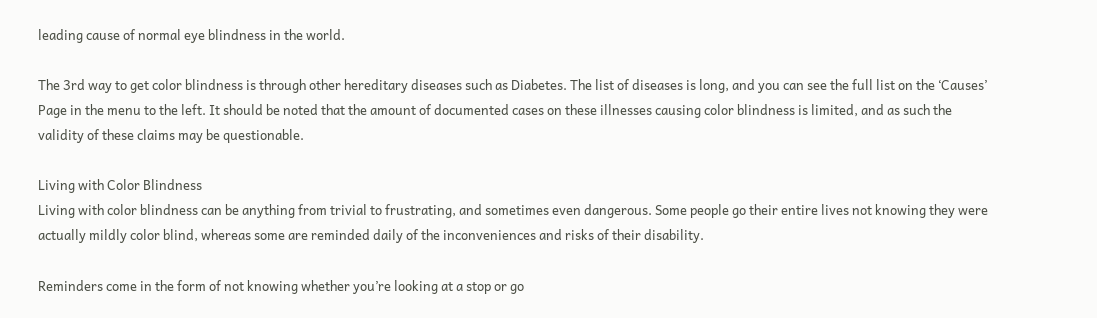leading cause of normal eye blindness in the world.

The 3rd way to get color blindness is through other hereditary diseases such as Diabetes. The list of diseases is long, and you can see the full list on the ‘Causes’ Page in the menu to the left. It should be noted that the amount of documented cases on these illnesses causing color blindness is limited, and as such the validity of these claims may be questionable.

Living with Color Blindness
Living with color blindness can be anything from trivial to frustrating, and sometimes even dangerous. Some people go their entire lives not knowing they were actually mildly color blind, whereas some are reminded daily of the inconveniences and risks of their disability.

Reminders come in the form of not knowing whether you’re looking at a stop or go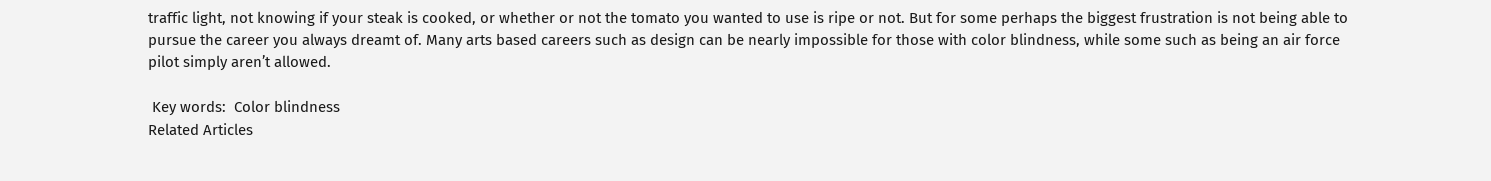traffic light, not knowing if your steak is cooked, or whether or not the tomato you wanted to use is ripe or not. But for some perhaps the biggest frustration is not being able to pursue the career you always dreamt of. Many arts based careers such as design can be nearly impossible for those with color blindness, while some such as being an air force pilot simply aren’t allowed.

 Key words:  Color blindness
Related Articles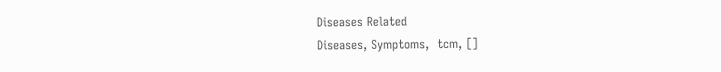Diseases Related
Diseases, Symptoms,  tcm, []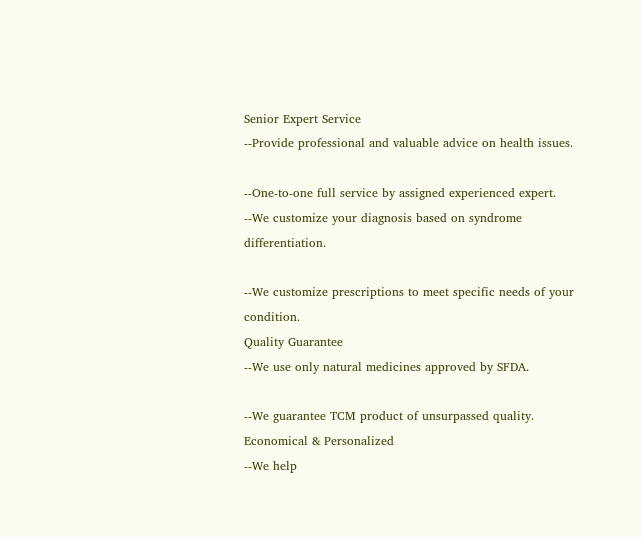Senior Expert Service
--Provide professional and valuable advice on health issues.

--One-to-one full service by assigned experienced expert.
--We customize your diagnosis based on syndrome differentiation.

--We customize prescriptions to meet specific needs of your condition.
Quality Guarantee
--We use only natural medicines approved by SFDA.

--We guarantee TCM product of unsurpassed quality.
Economical & Personalized
--We help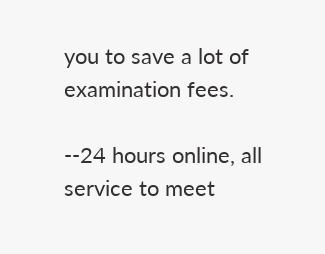you to save a lot of examination fees.

--24 hours online, all service to meet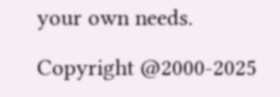your own needs.

Copyright @2000-2025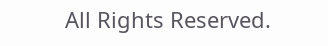All Rights Reserved.